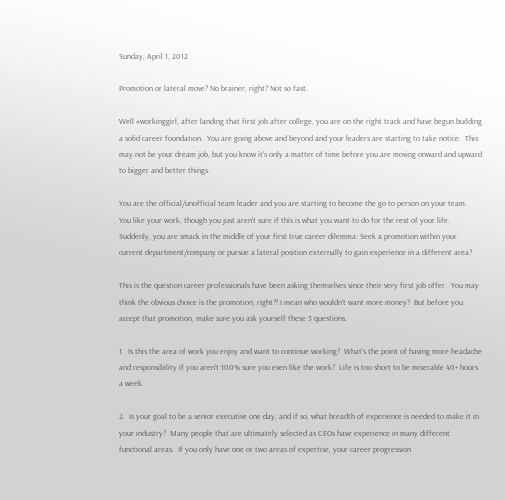Sunday, April 1, 2012

Promotion or lateral move? No brainer, right? Not so fast.

Well #workinggirl, after landing that first job after college, you are on the right track and have begun building a solid career foundation.  You are going above and beyond and your leaders are starting to take notice.  This may not be your dream job, but you know it's only a matter of time before you are moving onward and upward to bigger and better things.

You are the official/unofficial team leader and you are starting to become the go to person on your team.  You like your work, though you just aren't sure if this is what you want to do for the rest of your life.  Suddenly, you are smack in the middle of your first true career dilemma: Seek a promotion within your current department/company or pursue a lateral position externally to gain experience in a different area?

This is the question career professionals have been asking themselves since their very first job offer.  You may think the obvious choice is the promotion, right?! I mean who wouldn't want more money?  But before you accept that promotion, make sure you ask yourself these 3 questions.

1.  Is this the area of work you enjoy and want to continue working?  What's the point of having more headache and responsibility if you aren't 100% sure you even like the work?  Life is too short to be miserable 40+ hours a week.

2.  Is your goal to be a senior executive one day, and if so, what breadth of experience is needed to make it in your industry?  Many people that are ultimately selected as CEOs have experience in many different functional areas.  If you only have one or two areas of expertise, your career progression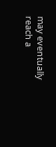may eventually reach a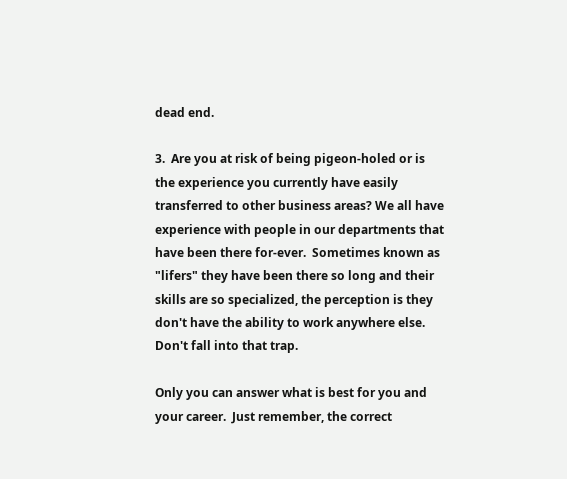dead end.

3.  Are you at risk of being pigeon-holed or is the experience you currently have easily transferred to other business areas? We all have experience with people in our departments that have been there for-ever.  Sometimes known as "lifers" they have been there so long and their skills are so specialized, the perception is they don't have the ability to work anywhere else.  Don't fall into that trap.

Only you can answer what is best for you and your career.  Just remember, the correct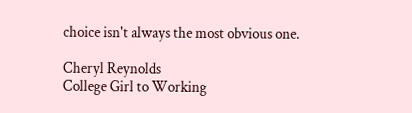choice isn't always the most obvious one.

Cheryl Reynolds
College Girl to Working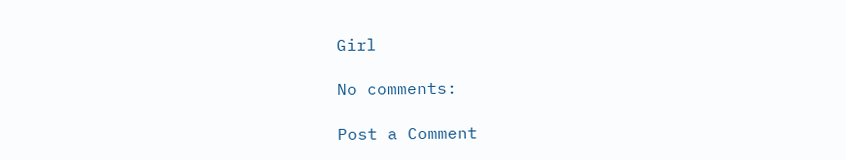Girl

No comments:

Post a Comment